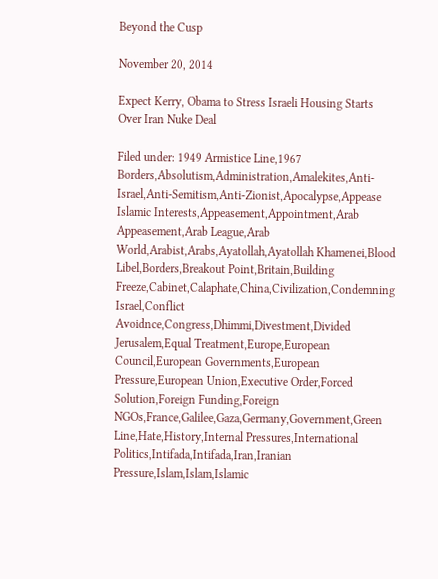Beyond the Cusp

November 20, 2014

Expect Kerry, Obama to Stress Israeli Housing Starts Over Iran Nuke Deal

Filed under: 1949 Armistice Line,1967 Borders,Absolutism,Administration,Amalekites,Anti-Israel,Anti-Semitism,Anti-Zionist,Apocalypse,Appease Islamic Interests,Appeasement,Appointment,Arab Appeasement,Arab League,Arab World,Arabist,Arabs,Ayatollah,Ayatollah Khamenei,Blood Libel,Borders,Breakout Point,Britain,Building Freeze,Cabinet,Calaphate,China,Civilization,Condemning Israel,Conflict Avoidnce,Congress,Dhimmi,Divestment,Divided Jerusalem,Equal Treatment,Europe,European Council,European Governments,European Pressure,European Union,Executive Order,Forced Solution,Foreign Funding,Foreign NGOs,France,Galilee,Gaza,Germany,Government,Green Line,Hate,History,Internal Pressures,International Politics,Intifada,Intifada,Iran,Iranian Pressure,Islam,Islam,Islamic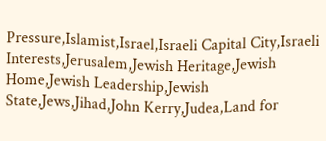Pressure,Islamist,Israel,Israeli Capital City,Israeli Interests,Jerusalem,Jewish Heritage,Jewish Home,Jewish Leadership,Jewish State,Jews,Jihad,John Kerry,Judea,Land for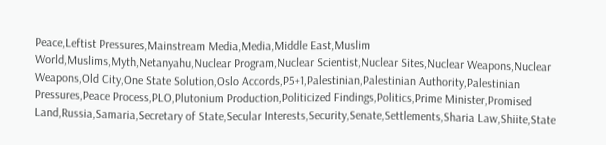Peace,Leftist Pressures,Mainstream Media,Media,Middle East,Muslim World,Muslims,Myth,Netanyahu,Nuclear Program,Nuclear Scientist,Nuclear Sites,Nuclear Weapons,Nuclear Weapons,Old City,One State Solution,Oslo Accords,P5+1,Palestinian,Palestinian Authority,Palestinian Pressures,Peace Process,PLO,Plutonium Production,Politicized Findings,Politics,Prime Minister,Promised Land,Russia,Samaria,Secretary of State,Secular Interests,Security,Senate,Settlements,Sharia Law,Shiite,State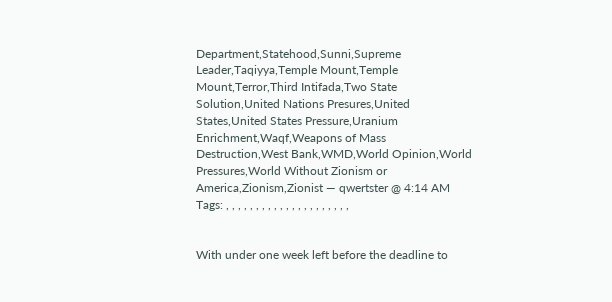Department,Statehood,Sunni,Supreme Leader,Taqiyya,Temple Mount,Temple Mount,Terror,Third Intifada,Two State Solution,United Nations Presures,United States,United States Pressure,Uranium Enrichment,Waqf,Weapons of Mass Destruction,West Bank,WMD,World Opinion,World Pressures,World Without Zionism or America,Zionism,Zionist — qwertster @ 4:14 AM
Tags: , , , , , , , , , , , , , , , , , , , , ,


With under one week left before the deadline to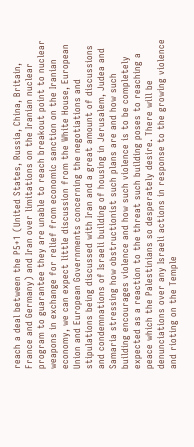reach a deal between the P5+1 (United States, Russia, China, Britain, France and Germany) and Iran over limitations on the Iranian nuclear program to guarantee they are unable to reach breakout point to nuclear weapons in exchange for relief from economic sanction on the Iranian economy, we can expect little discussion from the White House, European Union and European Governments concerning the negotiations and stipulations being discussed with Iran and a great amount of discussions and condemnations of Israeli building of housing in Jerusalem, Judea and Samaria stressing how obstructionist such plans are and how such building encourages violence and how such violence is to be completely expected as a reaction to the threat such building poses to reaching a peace which the Palestinians so desperately desire. There will be denunciations over any Israeli actions in response to the growing violence and rioting on the Temple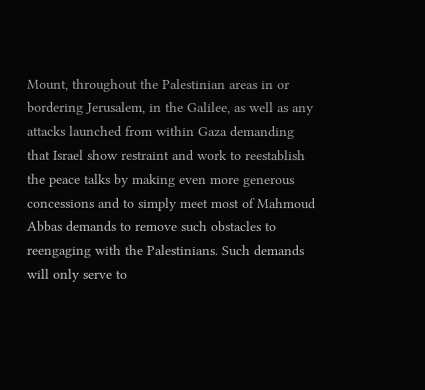Mount, throughout the Palestinian areas in or bordering Jerusalem, in the Galilee, as well as any attacks launched from within Gaza demanding that Israel show restraint and work to reestablish the peace talks by making even more generous concessions and to simply meet most of Mahmoud Abbas demands to remove such obstacles to reengaging with the Palestinians. Such demands will only serve to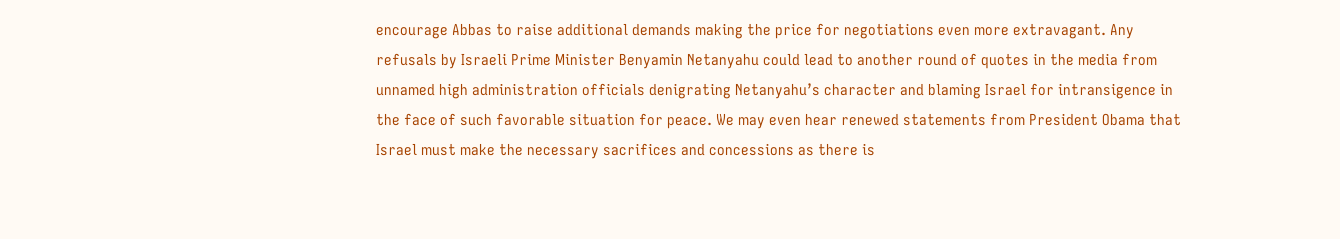encourage Abbas to raise additional demands making the price for negotiations even more extravagant. Any refusals by Israeli Prime Minister Benyamin Netanyahu could lead to another round of quotes in the media from unnamed high administration officials denigrating Netanyahu’s character and blaming Israel for intransigence in the face of such favorable situation for peace. We may even hear renewed statements from President Obama that Israel must make the necessary sacrifices and concessions as there is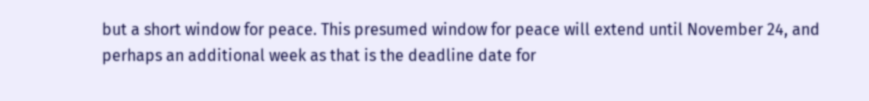but a short window for peace. This presumed window for peace will extend until November 24, and perhaps an additional week as that is the deadline date for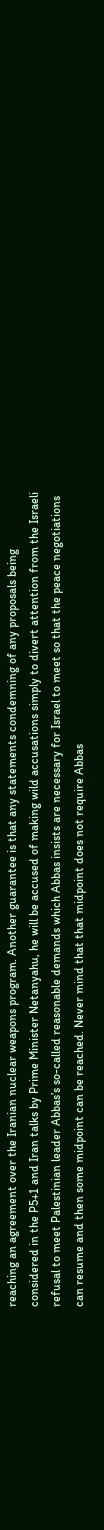reaching an agreement over the Iranian nuclear weapons program. Another guarantee is that any statements condemning of any proposals being considered in the P5+1 and Iran talks by Prime Minister Netanyahu, he will be accused of making wild accusations simply to divert attention from the Israeli refusal to meet Palestinian leader Abbas’s so-called reasonable demands which Abbas insists are necessary for Israel to meet so that the peace negotiations can resume and then some midpoint can be reached. Never mind that that midpoint does not require Abbas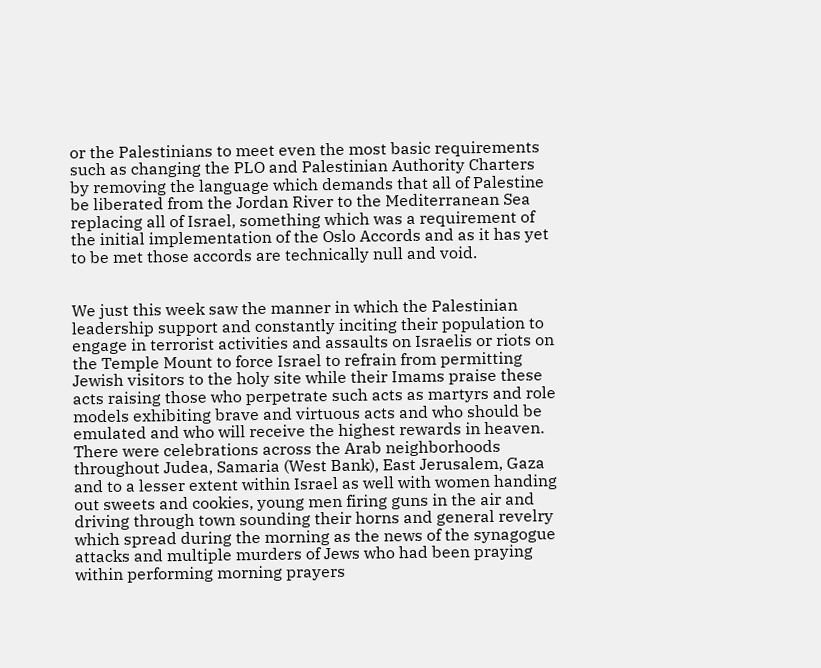or the Palestinians to meet even the most basic requirements such as changing the PLO and Palestinian Authority Charters by removing the language which demands that all of Palestine be liberated from the Jordan River to the Mediterranean Sea replacing all of Israel, something which was a requirement of the initial implementation of the Oslo Accords and as it has yet to be met those accords are technically null and void.


We just this week saw the manner in which the Palestinian leadership support and constantly inciting their population to engage in terrorist activities and assaults on Israelis or riots on the Temple Mount to force Israel to refrain from permitting Jewish visitors to the holy site while their Imams praise these acts raising those who perpetrate such acts as martyrs and role models exhibiting brave and virtuous acts and who should be emulated and who will receive the highest rewards in heaven. There were celebrations across the Arab neighborhoods throughout Judea, Samaria (West Bank), East Jerusalem, Gaza and to a lesser extent within Israel as well with women handing out sweets and cookies, young men firing guns in the air and driving through town sounding their horns and general revelry which spread during the morning as the news of the synagogue attacks and multiple murders of Jews who had been praying within performing morning prayers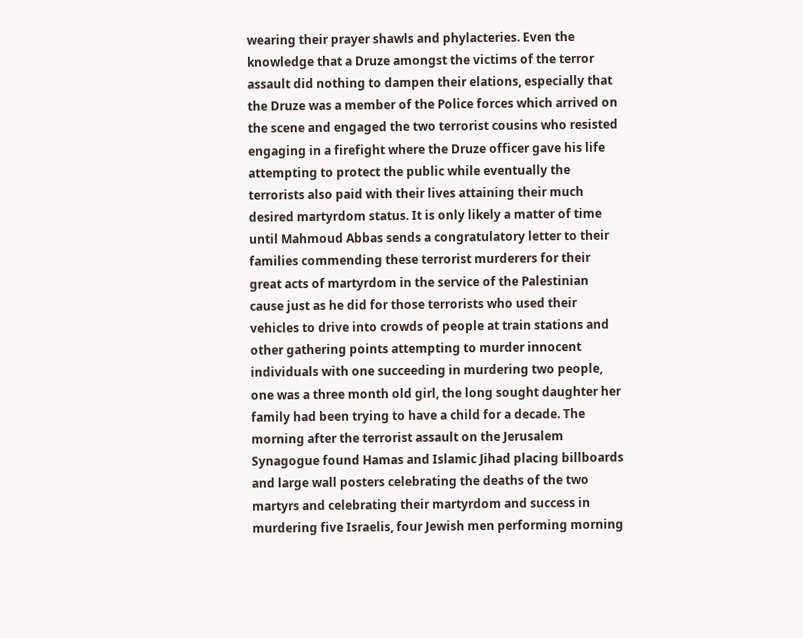wearing their prayer shawls and phylacteries. Even the knowledge that a Druze amongst the victims of the terror assault did nothing to dampen their elations, especially that the Druze was a member of the Police forces which arrived on the scene and engaged the two terrorist cousins who resisted engaging in a firefight where the Druze officer gave his life attempting to protect the public while eventually the terrorists also paid with their lives attaining their much desired martyrdom status. It is only likely a matter of time until Mahmoud Abbas sends a congratulatory letter to their families commending these terrorist murderers for their great acts of martyrdom in the service of the Palestinian cause just as he did for those terrorists who used their vehicles to drive into crowds of people at train stations and other gathering points attempting to murder innocent individuals with one succeeding in murdering two people, one was a three month old girl, the long sought daughter her family had been trying to have a child for a decade. The morning after the terrorist assault on the Jerusalem Synagogue found Hamas and Islamic Jihad placing billboards and large wall posters celebrating the deaths of the two martyrs and celebrating their martyrdom and success in murdering five Israelis, four Jewish men performing morning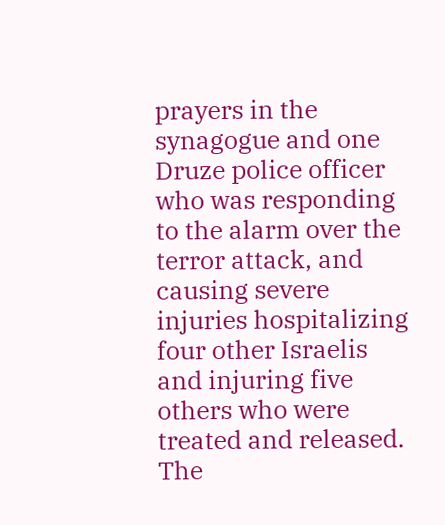prayers in the synagogue and one Druze police officer who was responding to the alarm over the terror attack, and causing severe injuries hospitalizing four other Israelis and injuring five others who were treated and released. The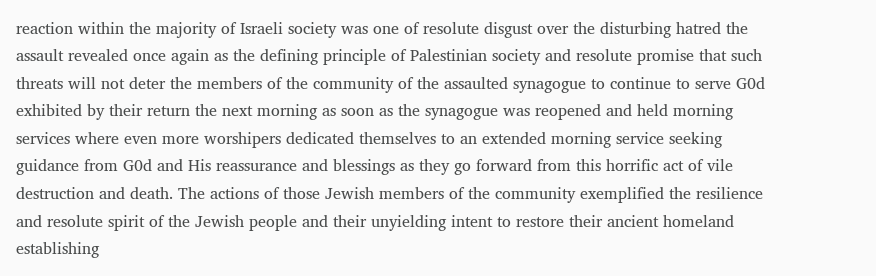reaction within the majority of Israeli society was one of resolute disgust over the disturbing hatred the assault revealed once again as the defining principle of Palestinian society and resolute promise that such threats will not deter the members of the community of the assaulted synagogue to continue to serve G0d exhibited by their return the next morning as soon as the synagogue was reopened and held morning services where even more worshipers dedicated themselves to an extended morning service seeking guidance from G0d and His reassurance and blessings as they go forward from this horrific act of vile destruction and death. The actions of those Jewish members of the community exemplified the resilience and resolute spirit of the Jewish people and their unyielding intent to restore their ancient homeland establishing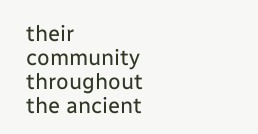their community throughout the ancient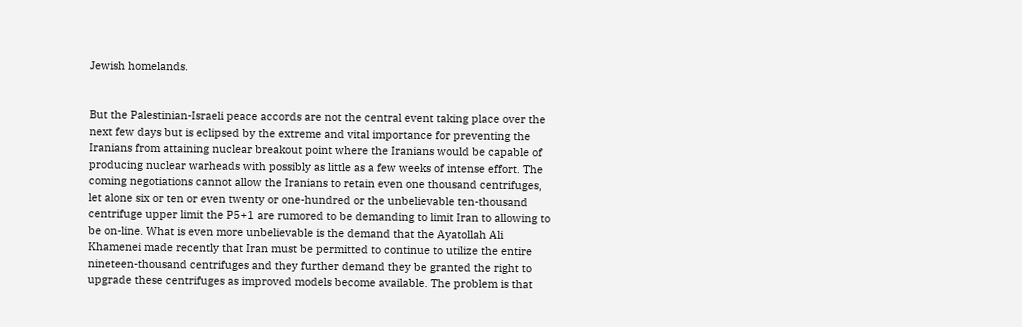Jewish homelands.


But the Palestinian-Israeli peace accords are not the central event taking place over the next few days but is eclipsed by the extreme and vital importance for preventing the Iranians from attaining nuclear breakout point where the Iranians would be capable of producing nuclear warheads with possibly as little as a few weeks of intense effort. The coming negotiations cannot allow the Iranians to retain even one thousand centrifuges, let alone six or ten or even twenty or one-hundred or the unbelievable ten-thousand centrifuge upper limit the P5+1 are rumored to be demanding to limit Iran to allowing to be on-line. What is even more unbelievable is the demand that the Ayatollah Ali Khamenei made recently that Iran must be permitted to continue to utilize the entire nineteen-thousand centrifuges and they further demand they be granted the right to upgrade these centrifuges as improved models become available. The problem is that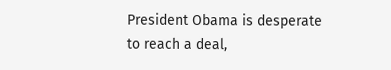President Obama is desperate to reach a deal,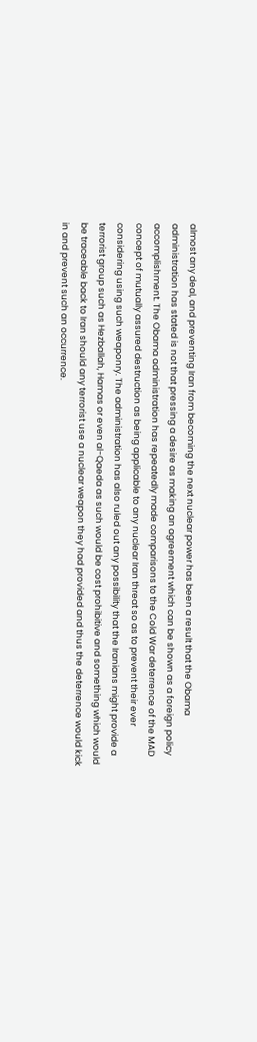almost any deal, and preventing Iran from becoming the next nuclear power has been a result that the Obama administration has stated is not that pressing a desire as making an agreement which can be shown as a foreign policy accomplishment. The Obama administration has repeatedly made comparisons to the Cold War deterrence of the MAD concept of mutually assured destruction as being applicable to any nuclear Iran threat so as to prevent their ever considering using such weaponry. The administration has also ruled out any possibility that the Iranians might provide a terrorist group such as Hezballah, Hamas or even al-Qaeda as such would be cost prohibitive and something which would be traceable back to Iran should any terrorist use a nuclear weapon they had provided and thus the deterrence would kick in and prevent such an occurrence.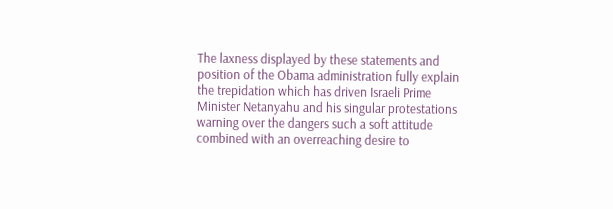The laxness displayed by these statements and position of the Obama administration fully explain the trepidation which has driven Israeli Prime Minister Netanyahu and his singular protestations warning over the dangers such a soft attitude combined with an overreaching desire to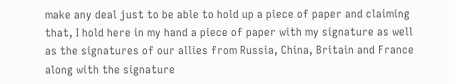make any deal just to be able to hold up a piece of paper and claiming that, I hold here in my hand a piece of paper with my signature as well as the signatures of our allies from Russia, China, Britain and France along with the signature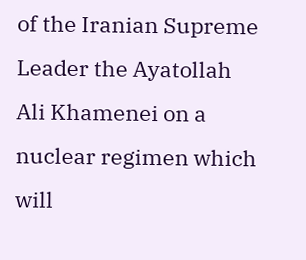of the Iranian Supreme Leader the Ayatollah Ali Khamenei on a nuclear regimen which will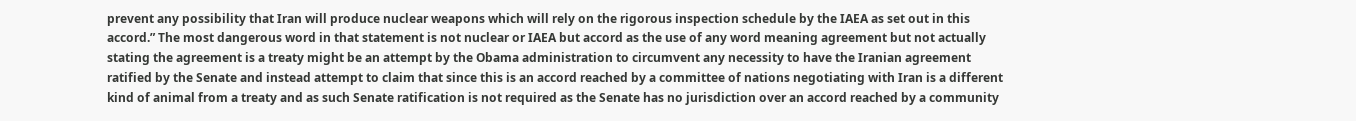prevent any possibility that Iran will produce nuclear weapons which will rely on the rigorous inspection schedule by the IAEA as set out in this accord.” The most dangerous word in that statement is not nuclear or IAEA but accord as the use of any word meaning agreement but not actually stating the agreement is a treaty might be an attempt by the Obama administration to circumvent any necessity to have the Iranian agreement ratified by the Senate and instead attempt to claim that since this is an accord reached by a committee of nations negotiating with Iran is a different kind of animal from a treaty and as such Senate ratification is not required as the Senate has no jurisdiction over an accord reached by a community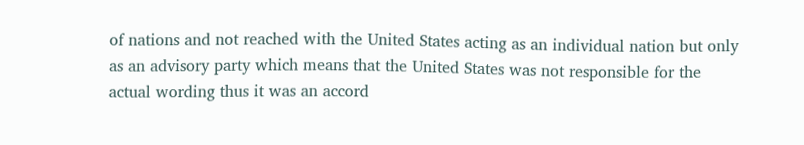of nations and not reached with the United States acting as an individual nation but only as an advisory party which means that the United States was not responsible for the actual wording thus it was an accord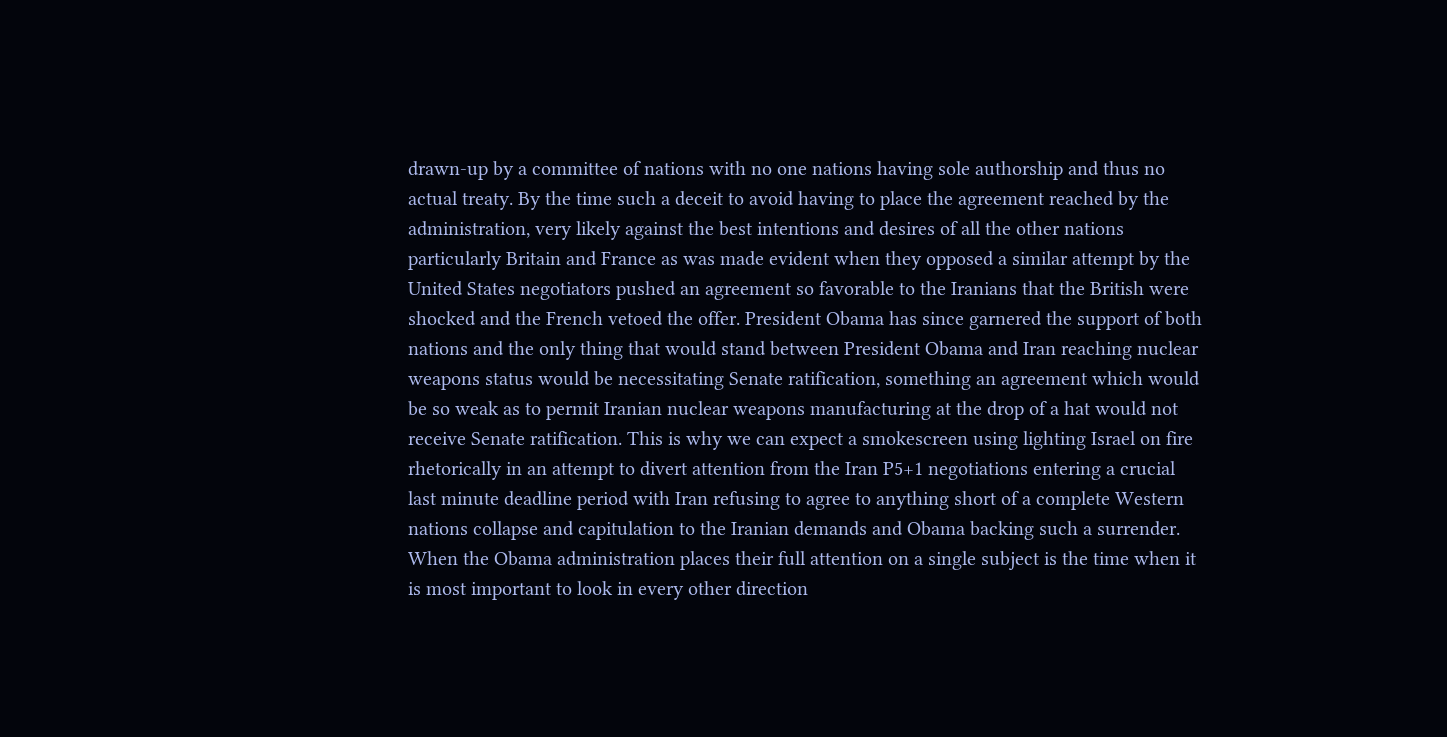drawn-up by a committee of nations with no one nations having sole authorship and thus no actual treaty. By the time such a deceit to avoid having to place the agreement reached by the administration, very likely against the best intentions and desires of all the other nations particularly Britain and France as was made evident when they opposed a similar attempt by the United States negotiators pushed an agreement so favorable to the Iranians that the British were shocked and the French vetoed the offer. President Obama has since garnered the support of both nations and the only thing that would stand between President Obama and Iran reaching nuclear weapons status would be necessitating Senate ratification, something an agreement which would be so weak as to permit Iranian nuclear weapons manufacturing at the drop of a hat would not receive Senate ratification. This is why we can expect a smokescreen using lighting Israel on fire rhetorically in an attempt to divert attention from the Iran P5+1 negotiations entering a crucial last minute deadline period with Iran refusing to agree to anything short of a complete Western nations collapse and capitulation to the Iranian demands and Obama backing such a surrender. When the Obama administration places their full attention on a single subject is the time when it is most important to look in every other direction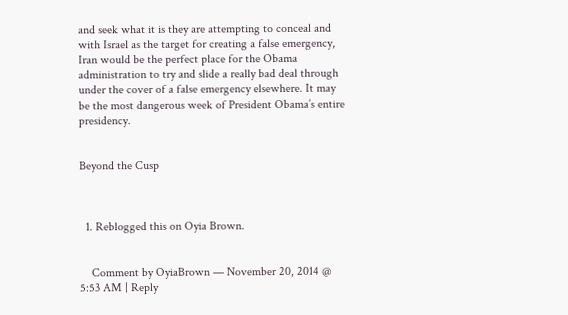and seek what it is they are attempting to conceal and with Israel as the target for creating a false emergency, Iran would be the perfect place for the Obama administration to try and slide a really bad deal through under the cover of a false emergency elsewhere. It may be the most dangerous week of President Obama’s entire presidency.


Beyond the Cusp



  1. Reblogged this on Oyia Brown.


    Comment by OyiaBrown — November 20, 2014 @ 5:53 AM | Reply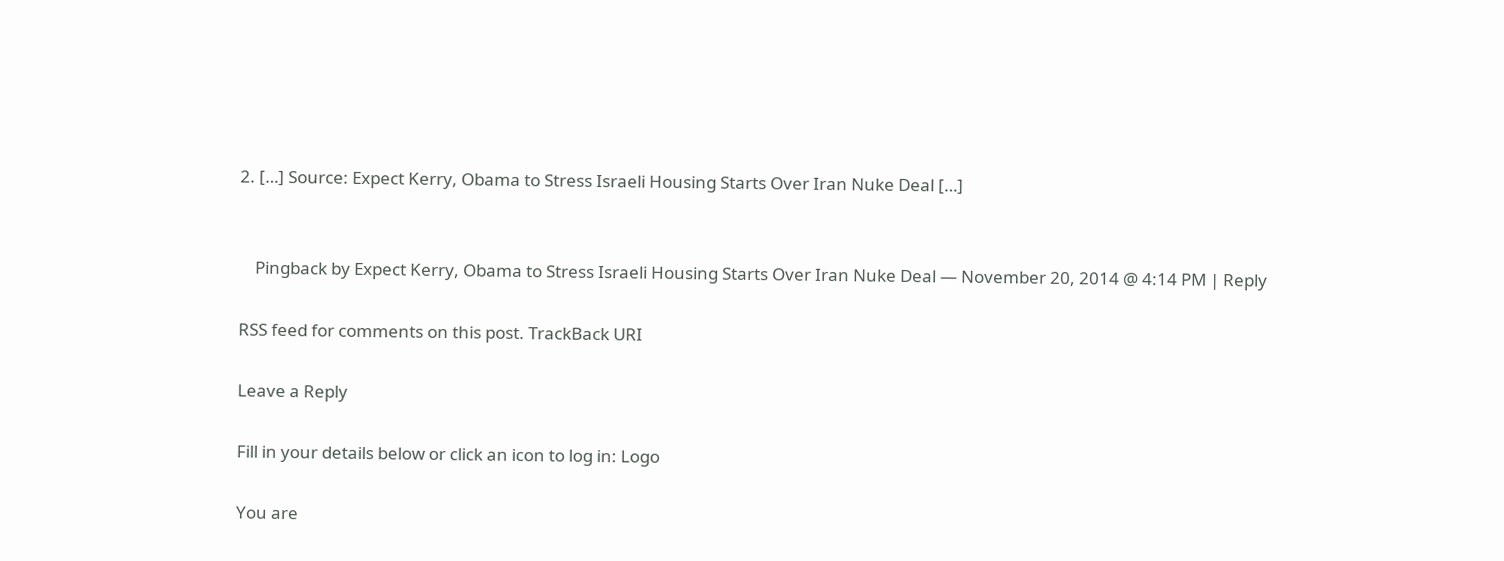2. […] Source: Expect Kerry, Obama to Stress Israeli Housing Starts Over Iran Nuke Deal […]


    Pingback by Expect Kerry, Obama to Stress Israeli Housing Starts Over Iran Nuke Deal — November 20, 2014 @ 4:14 PM | Reply

RSS feed for comments on this post. TrackBack URI

Leave a Reply

Fill in your details below or click an icon to log in: Logo

You are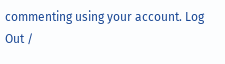commenting using your account. Log Out /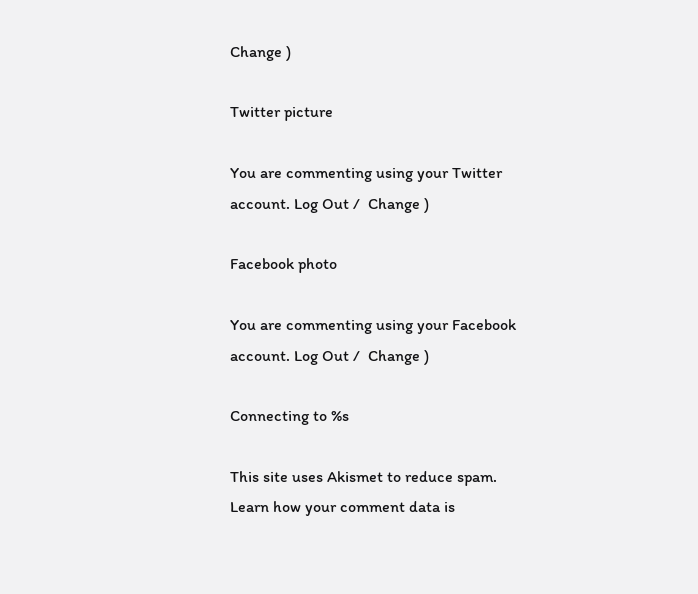Change )

Twitter picture

You are commenting using your Twitter account. Log Out /  Change )

Facebook photo

You are commenting using your Facebook account. Log Out /  Change )

Connecting to %s

This site uses Akismet to reduce spam. Learn how your comment data is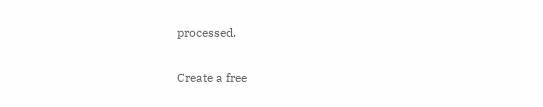processed.

Create a free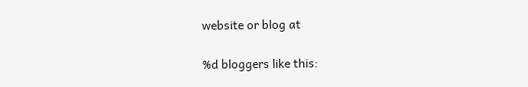website or blog at

%d bloggers like this: